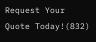Request Your Quote Today!(832)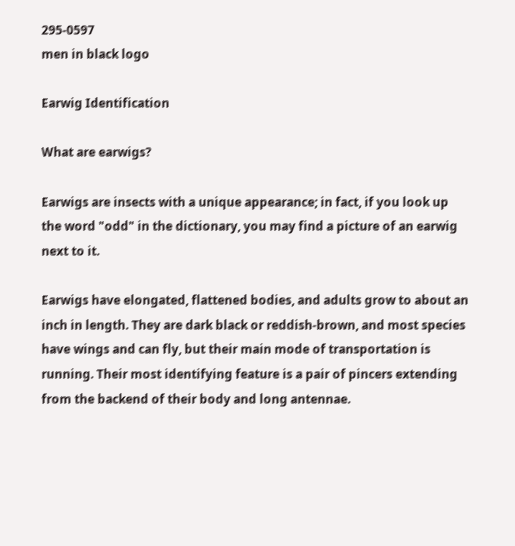295-0597
men in black logo

Earwig Identification

What are earwigs?

Earwigs are insects with a unique appearance; in fact, if you look up the word "odd" in the dictionary, you may find a picture of an earwig next to it.

Earwigs have elongated, flattened bodies, and adults grow to about an inch in length. They are dark black or reddish-brown, and most species have wings and can fly, but their main mode of transportation is running. Their most identifying feature is a pair of pincers extending from the backend of their body and long antennae.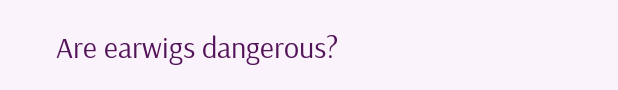Are earwigs dangerous?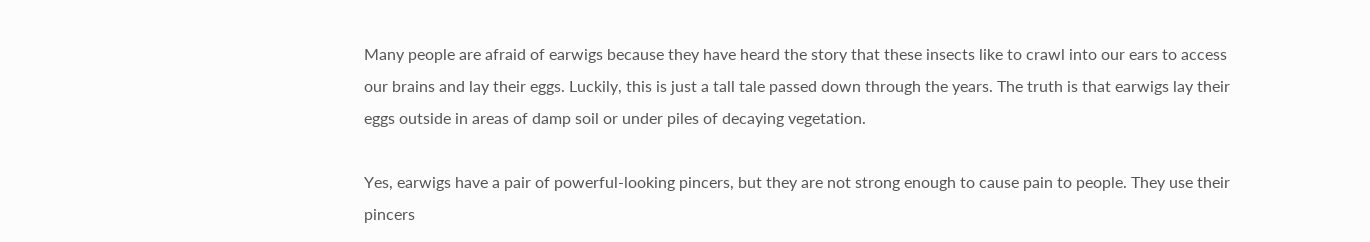Many people are afraid of earwigs because they have heard the story that these insects like to crawl into our ears to access our brains and lay their eggs. Luckily, this is just a tall tale passed down through the years. The truth is that earwigs lay their eggs outside in areas of damp soil or under piles of decaying vegetation.

Yes, earwigs have a pair of powerful-looking pincers, but they are not strong enough to cause pain to people. They use their pincers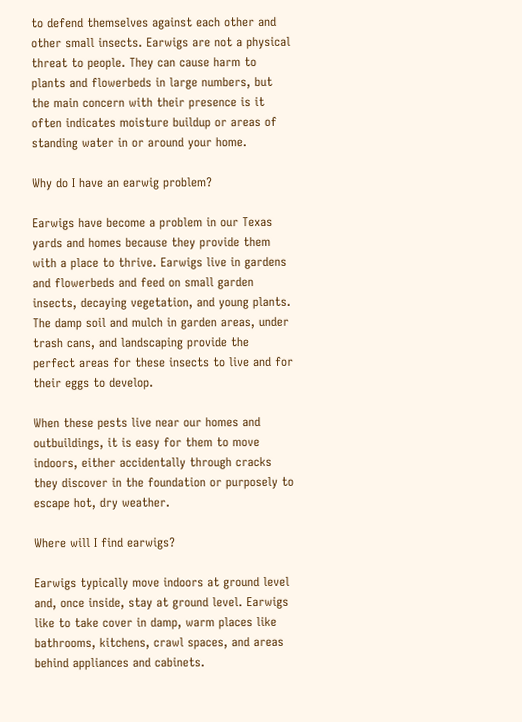to defend themselves against each other and other small insects. Earwigs are not a physical threat to people. They can cause harm to plants and flowerbeds in large numbers, but the main concern with their presence is it often indicates moisture buildup or areas of standing water in or around your home.

Why do I have an earwig problem?

Earwigs have become a problem in our Texas yards and homes because they provide them with a place to thrive. Earwigs live in gardens and flowerbeds and feed on small garden insects, decaying vegetation, and young plants. The damp soil and mulch in garden areas, under trash cans, and landscaping provide the perfect areas for these insects to live and for their eggs to develop.

When these pests live near our homes and outbuildings, it is easy for them to move indoors, either accidentally through cracks they discover in the foundation or purposely to escape hot, dry weather.

Where will I find earwigs?

Earwigs typically move indoors at ground level and, once inside, stay at ground level. Earwigs like to take cover in damp, warm places like bathrooms, kitchens, crawl spaces, and areas behind appliances and cabinets.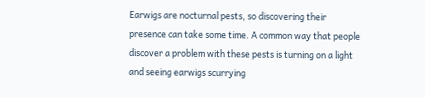Earwigs are nocturnal pests, so discovering their presence can take some time. A common way that people discover a problem with these pests is turning on a light and seeing earwigs scurrying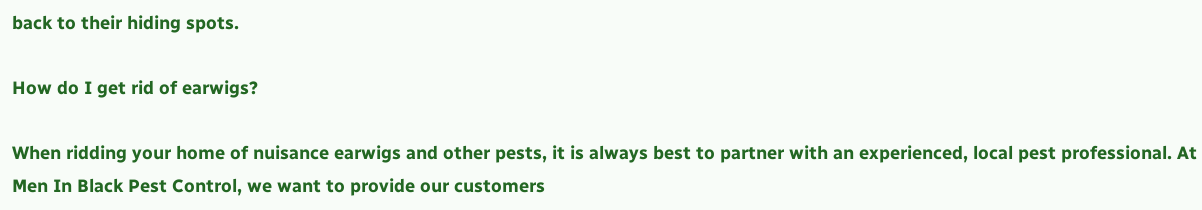back to their hiding spots.

How do I get rid of earwigs?

When ridding your home of nuisance earwigs and other pests, it is always best to partner with an experienced, local pest professional. At Men In Black Pest Control, we want to provide our customers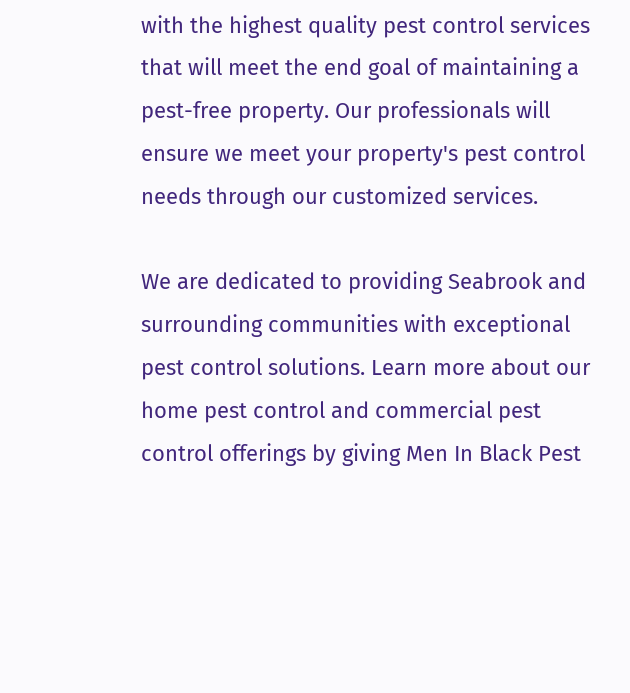with the highest quality pest control services that will meet the end goal of maintaining a pest-free property. Our professionals will ensure we meet your property's pest control needs through our customized services.

We are dedicated to providing Seabrook and surrounding communities with exceptional pest control solutions. Learn more about our home pest control and commercial pest control offerings by giving Men In Black Pest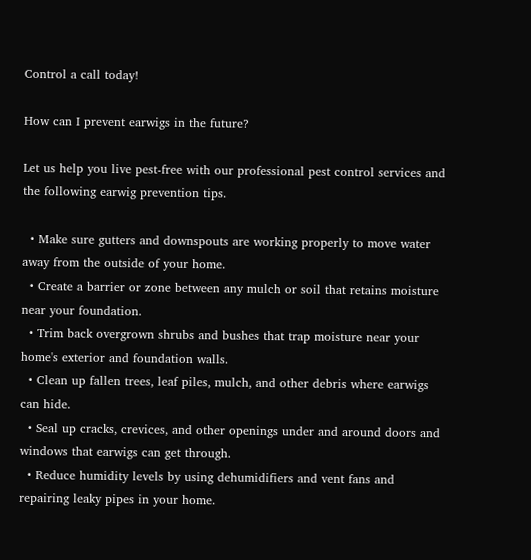Control a call today!

How can I prevent earwigs in the future?

Let us help you live pest-free with our professional pest control services and the following earwig prevention tips.

  • Make sure gutters and downspouts are working properly to move water away from the outside of your home.
  • Create a barrier or zone between any mulch or soil that retains moisture near your foundation.
  • Trim back overgrown shrubs and bushes that trap moisture near your home's exterior and foundation walls.
  • Clean up fallen trees, leaf piles, mulch, and other debris where earwigs can hide.
  • Seal up cracks, crevices, and other openings under and around doors and windows that earwigs can get through.
  • Reduce humidity levels by using dehumidifiers and vent fans and repairing leaky pipes in your home.